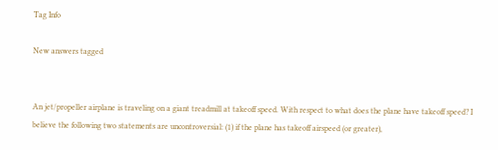Tag Info

New answers tagged


An jet/propeller airplane is traveling on a giant treadmill at takeoff speed. With respect to what does the plane have takeoff speed? I believe the following two statements are uncontroversial: (1) if the plane has takeoff airspeed (or greater),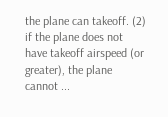the plane can takeoff. (2) if the plane does not have takeoff airspeed (or greater), the plane cannot ...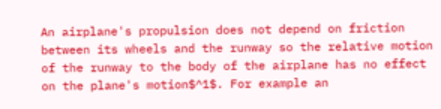An airplane's propulsion does not depend on friction between its wheels and the runway so the relative motion of the runway to the body of the airplane has no effect on the plane's motion$^1$. For example an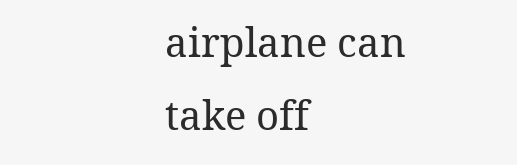airplane can take off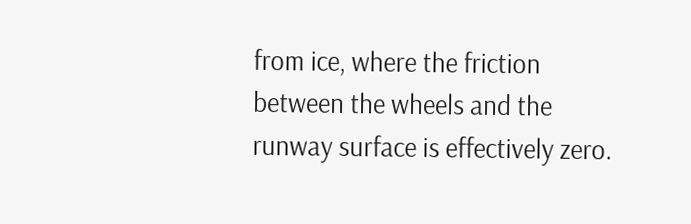from ice, where the friction between the wheels and the runway surface is effectively zero.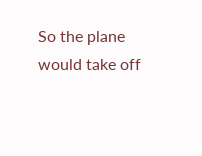So the plane would take off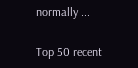normally ...

Top 50 recent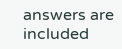answers are included